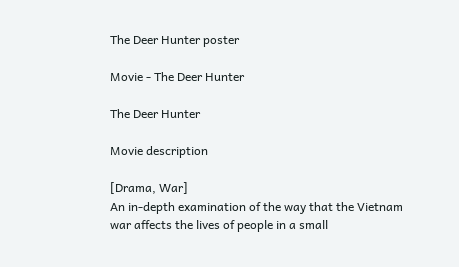The Deer Hunter poster

Movie - The Deer Hunter

The Deer Hunter

Movie description

[Drama, War]
An in-depth examination of the way that the Vietnam war affects the lives of people in a small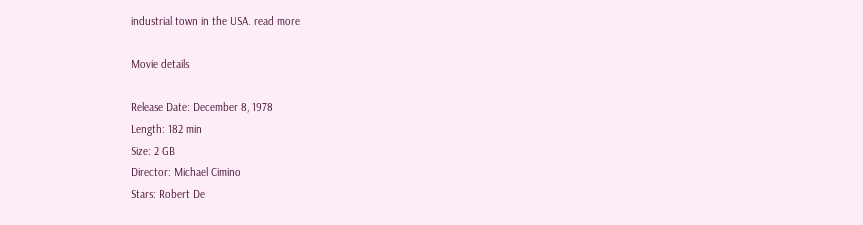industrial town in the USA. read more

Movie details

Release Date: December 8, 1978
Length: 182 min
Size: 2 GB
Director: Michael Cimino
Stars: Robert De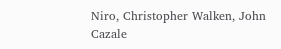Niro, Christopher Walken, John Cazale